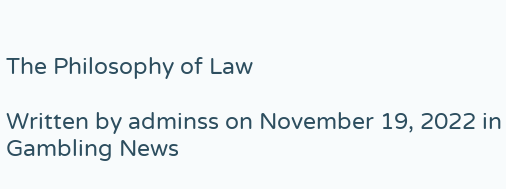The Philosophy of Law

Written by adminss on November 19, 2022 in Gambling News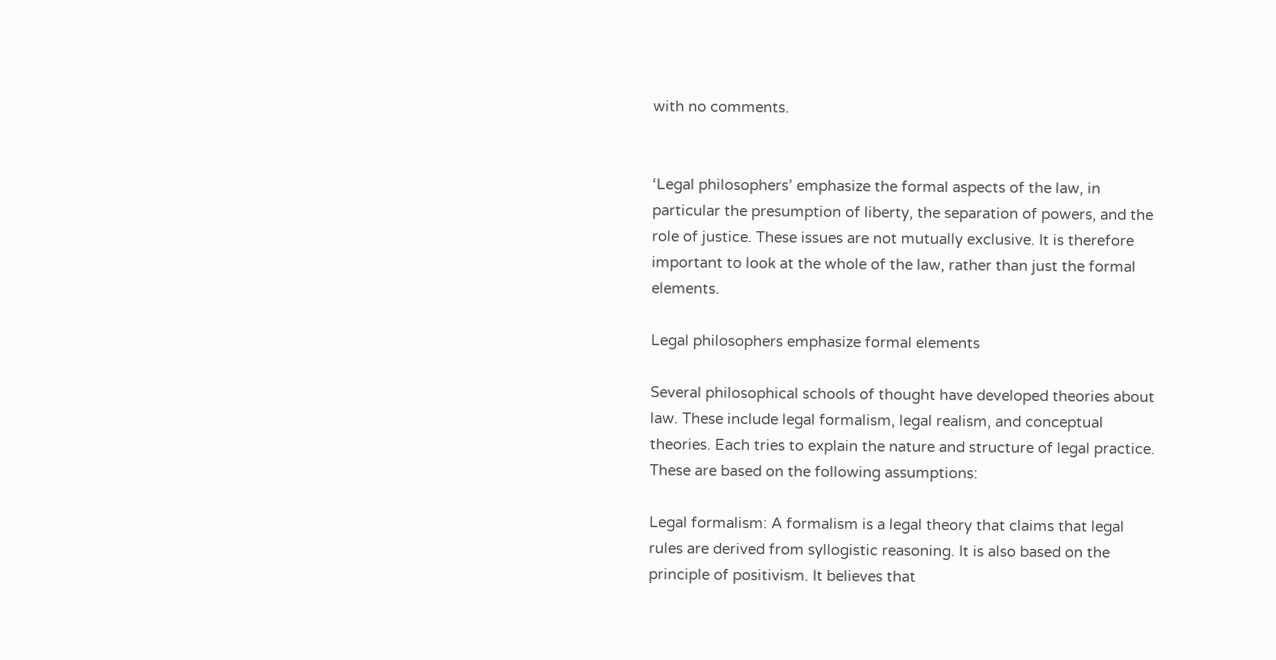with no comments.


‘Legal philosophers’ emphasize the formal aspects of the law, in particular the presumption of liberty, the separation of powers, and the role of justice. These issues are not mutually exclusive. It is therefore important to look at the whole of the law, rather than just the formal elements.

Legal philosophers emphasize formal elements

Several philosophical schools of thought have developed theories about law. These include legal formalism, legal realism, and conceptual theories. Each tries to explain the nature and structure of legal practice. These are based on the following assumptions:

Legal formalism: A formalism is a legal theory that claims that legal rules are derived from syllogistic reasoning. It is also based on the principle of positivism. It believes that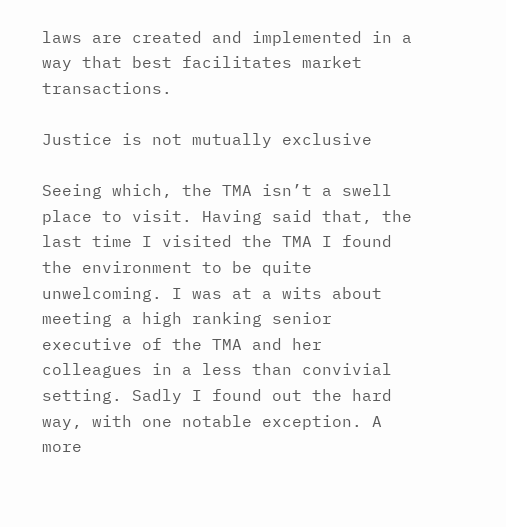laws are created and implemented in a way that best facilitates market transactions.

Justice is not mutually exclusive

Seeing which, the TMA isn’t a swell place to visit. Having said that, the last time I visited the TMA I found the environment to be quite unwelcoming. I was at a wits about meeting a high ranking senior executive of the TMA and her colleagues in a less than convivial setting. Sadly I found out the hard way, with one notable exception. A more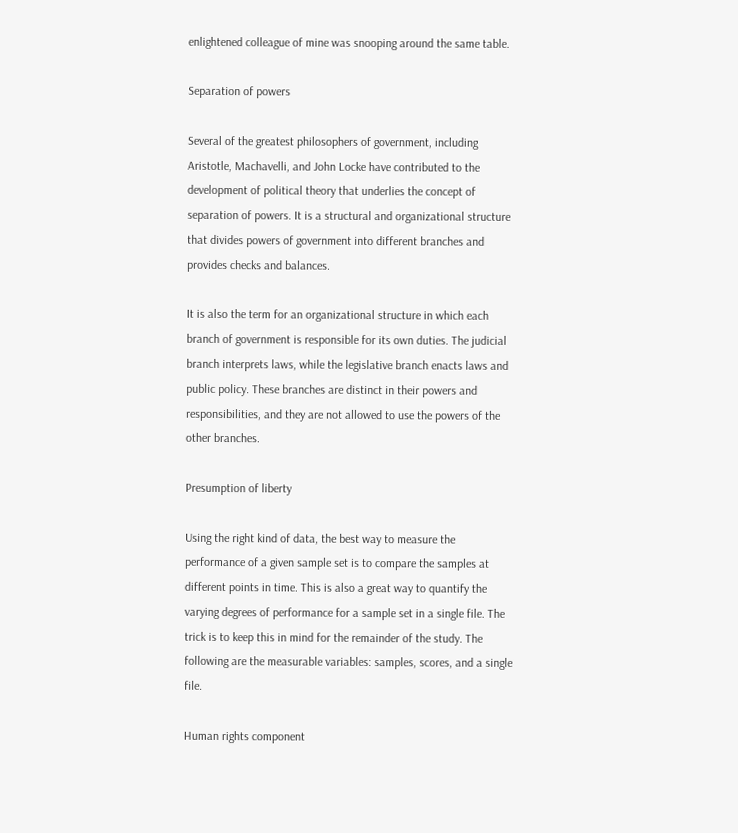enlightened colleague of mine was snooping around the same table.

Separation of powers

Several of the greatest philosophers of government, including Aristotle, Machavelli, and John Locke have contributed to the development of political theory that underlies the concept of separation of powers. It is a structural and organizational structure that divides powers of government into different branches and provides checks and balances.

It is also the term for an organizational structure in which each branch of government is responsible for its own duties. The judicial branch interprets laws, while the legislative branch enacts laws and public policy. These branches are distinct in their powers and responsibilities, and they are not allowed to use the powers of the other branches.

Presumption of liberty

Using the right kind of data, the best way to measure the performance of a given sample set is to compare the samples at different points in time. This is also a great way to quantify the varying degrees of performance for a sample set in a single file. The trick is to keep this in mind for the remainder of the study. The following are the measurable variables: samples, scores, and a single file.

Human rights component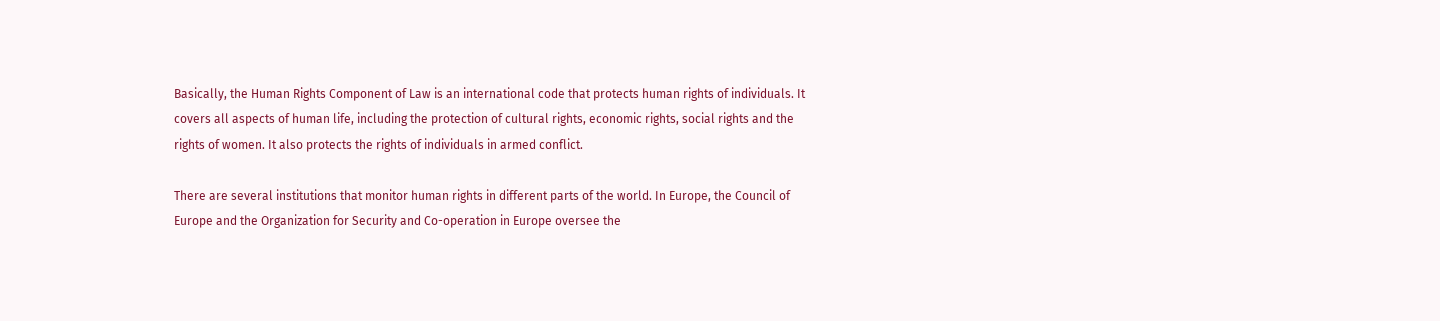Basically, the Human Rights Component of Law is an international code that protects human rights of individuals. It covers all aspects of human life, including the protection of cultural rights, economic rights, social rights and the rights of women. It also protects the rights of individuals in armed conflict.

There are several institutions that monitor human rights in different parts of the world. In Europe, the Council of Europe and the Organization for Security and Co-operation in Europe oversee the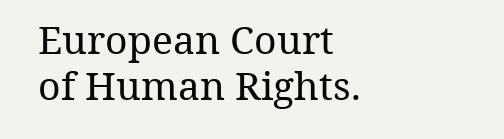European Court of Human Rights.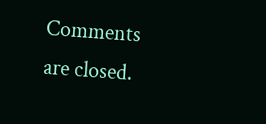Comments are closed.